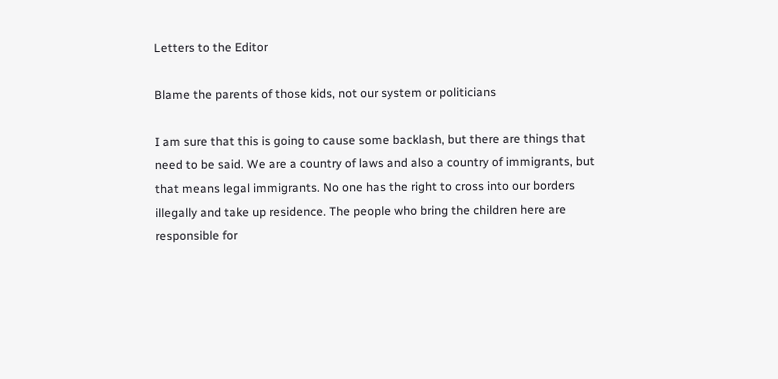Letters to the Editor

Blame the parents of those kids, not our system or politicians

I am sure that this is going to cause some backlash, but there are things that need to be said. We are a country of laws and also a country of immigrants, but that means legal immigrants. No one has the right to cross into our borders illegally and take up residence. The people who bring the children here are responsible for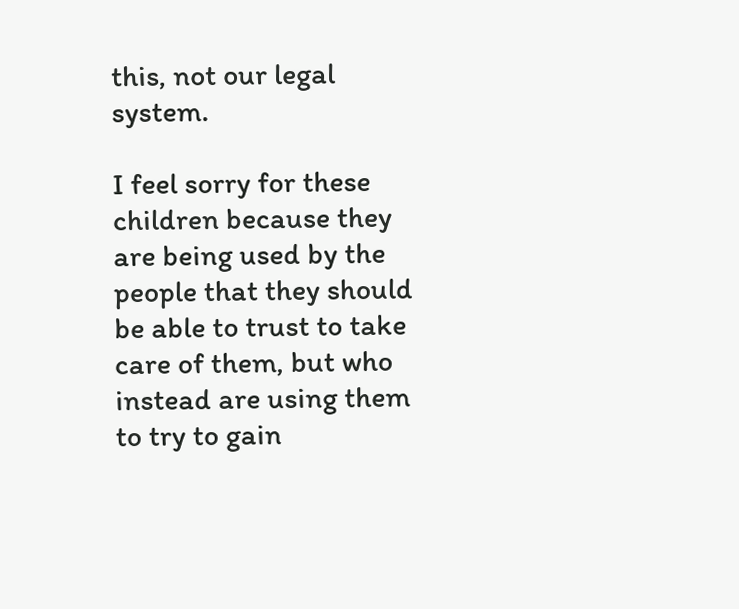this, not our legal system.

I feel sorry for these children because they are being used by the people that they should be able to trust to take care of them, but who instead are using them to try to gain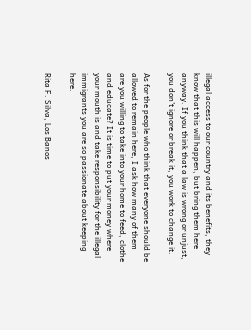illegal access to our country and its benefits, they know that this will happen, but bring them here anyway. If you think that a law is wrong or unjust, you don’t ignore or break it, you work to change it.

As for the people who think that everyone should be allowed to remain here, I ask how many of them are you willing to take into your home to feed, clothe and educate? It is time to put your money where your mouth is and take responsibility for the illegal immigrants you are so passionate about keeping here.

Rita F. Silva, Los Banos